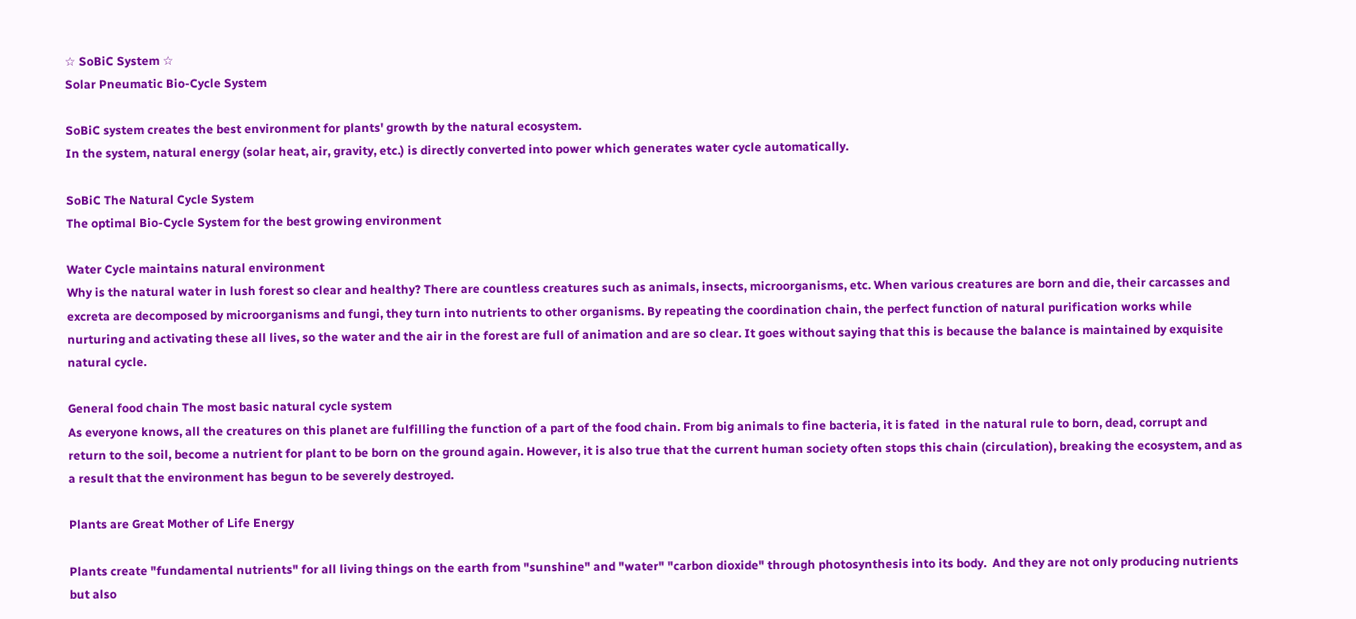☆ SoBiC System ☆
Solar Pneumatic Bio-Cycle System

SoBiC system creates the best environment for plants' growth by the natural ecosystem.
In the system, natural energy (solar heat, air, gravity, etc.) is directly converted into power which generates water cycle automatically.

SoBiC The Natural Cycle System
The optimal Bio-Cycle System for the best growing environment

Water Cycle maintains natural environment
Why is the natural water in lush forest so clear and healthy? There are countless creatures such as animals, insects, microorganisms, etc. When various creatures are born and die, their carcasses and excreta are decomposed by microorganisms and fungi, they turn into nutrients to other organisms. By repeating the coordination chain, the perfect function of natural purification works while nurturing and activating these all lives, so the water and the air in the forest are full of animation and are so clear. It goes without saying that this is because the balance is maintained by exquisite natural cycle.

General food chain The most basic natural cycle system
As everyone knows, all the creatures on this planet are fulfilling the function of a part of the food chain. From big animals to fine bacteria, it is fated  in the natural rule to born, dead, corrupt and return to the soil, become a nutrient for plant to be born on the ground again. However, it is also true that the current human society often stops this chain (circulation), breaking the ecosystem, and as a result that the environment has begun to be severely destroyed.

Plants are Great Mother of Life Energy

Plants create "fundamental nutrients" for all living things on the earth from "sunshine" and "water" "carbon dioxide" through photosynthesis into its body.  And they are not only producing nutrients but also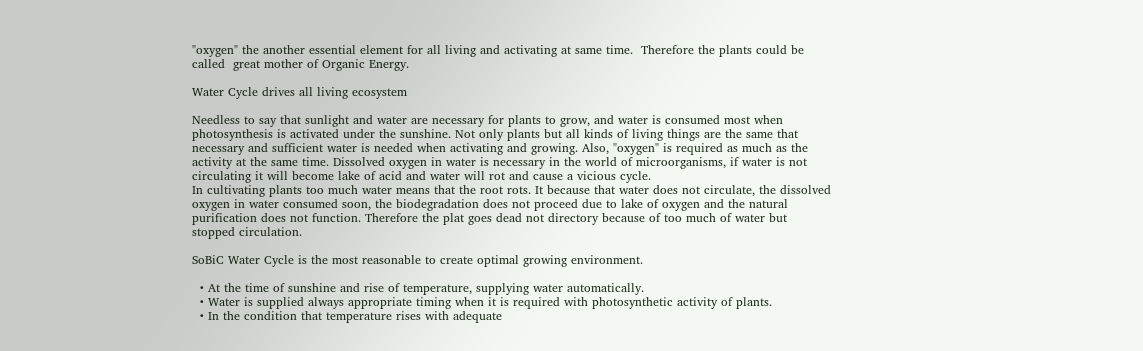"oxygen" the another essential element for all living and activating at same time.  Therefore the plants could be called  great mother of Organic Energy.

Water Cycle drives all living ecosystem

Needless to say that sunlight and water are necessary for plants to grow, and water is consumed most when photosynthesis is activated under the sunshine. Not only plants but all kinds of living things are the same that necessary and sufficient water is needed when activating and growing. Also, "oxygen" is required as much as the activity at the same time. Dissolved oxygen in water is necessary in the world of microorganisms, if water is not circulating it will become lake of acid and water will rot and cause a vicious cycle.
In cultivating plants too much water means that the root rots. It because that water does not circulate, the dissolved oxygen in water consumed soon, the biodegradation does not proceed due to lake of oxygen and the natural purification does not function. Therefore the plat goes dead not directory because of too much of water but stopped circulation.

SoBiC Water Cycle is the most reasonable to create optimal growing environment.

  • At the time of sunshine and rise of temperature, supplying water automatically.
  • Water is supplied always appropriate timing when it is required with photosynthetic activity of plants.
  • In the condition that temperature rises with adequate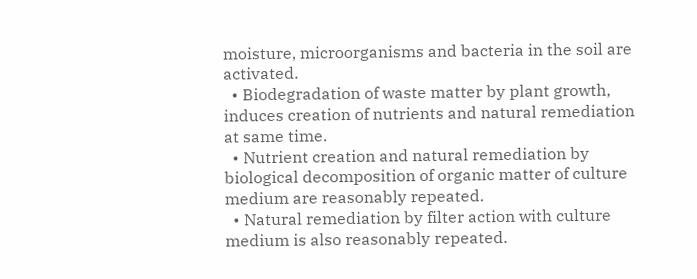moisture, microorganisms and bacteria in the soil are activated.
  • Biodegradation of waste matter by plant growth, induces creation of nutrients and natural remediation at same time.
  • Nutrient creation and natural remediation by biological decomposition of organic matter of culture medium are reasonably repeated.
  • Natural remediation by filter action with culture medium is also reasonably repeated.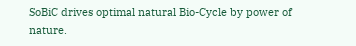SoBiC drives optimal natural Bio-Cycle by power of nature.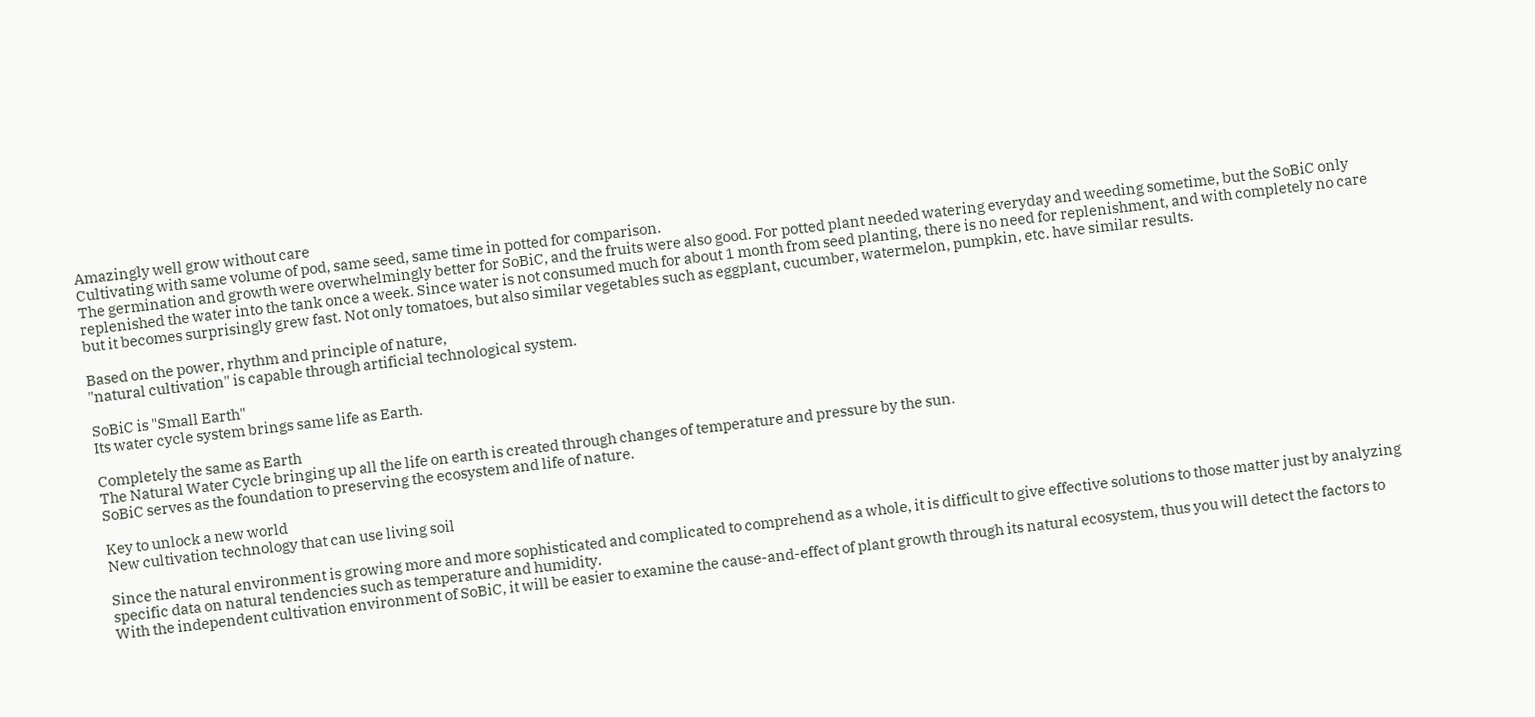Amazingly well grow without care
Cultivating with same volume of pod, same seed, same time in potted for comparison.
The germination and growth were overwhelmingly better for SoBiC, and the fruits were also good. For potted plant needed watering everyday and weeding sometime, but the SoBiC only replenished the water into the tank once a week. Since water is not consumed much for about 1 month from seed planting, there is no need for replenishment, and with completely no care but it becomes surprisingly grew fast. Not only tomatoes, but also similar vegetables such as eggplant, cucumber, watermelon, pumpkin, etc. have similar results.

Based on the power, rhythm and principle of nature,
"natural cultivation" is capable through artificial technological system.

SoBiC is "Small Earth"
Its water cycle system brings same life as Earth.

Completely the same as Earth
The Natural Water Cycle bringing up all the life on earth is created through changes of temperature and pressure by the sun.
SoBiC serves as the foundation to preserving the ecosystem and life of nature.

Key to unlock a new world
New cultivation technology that can use living soil

Since the natural environment is growing more and more sophisticated and complicated to comprehend as a whole, it is difficult to give effective solutions to those matter just by analyzing specific data on natural tendencies such as temperature and humidity.
With the independent cultivation environment of SoBiC, it will be easier to examine the cause-and-effect of plant growth through its natural ecosystem, thus you will detect the factors to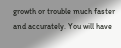growth or trouble much faster and accurately. You will have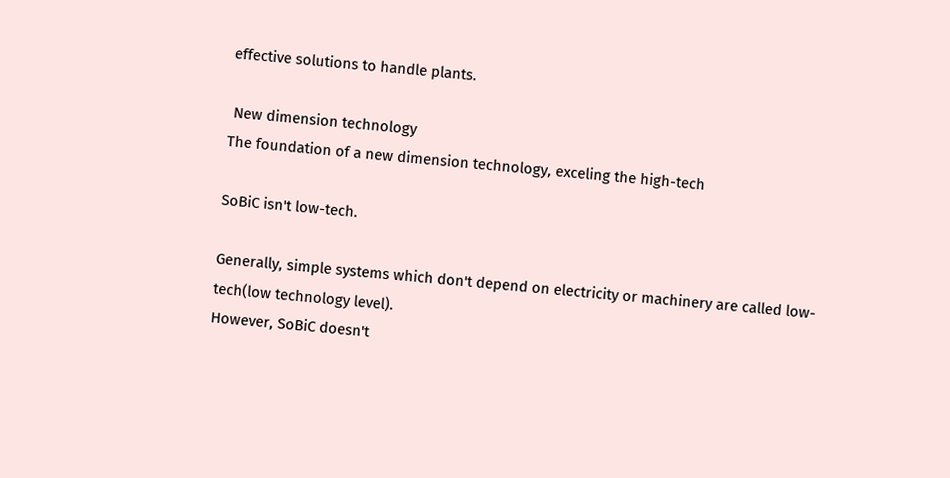effective solutions to handle plants.

 New dimension technology
The foundation of a new dimension technology, exceling the high-tech

SoBiC isn't low-tech.

Generally, simple systems which don't depend on electricity or machinery are called low-tech(low technology level).
However, SoBiC doesn't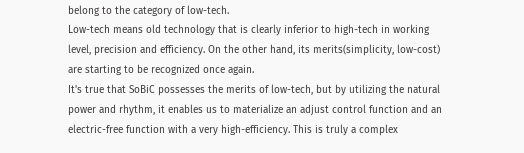belong to the category of low-tech.
Low-tech means old technology that is clearly inferior to high-tech in working level, precision and efficiency. On the other hand, its merits(simplicity, low-cost) are starting to be recognized once again.
It's true that SoBiC possesses the merits of low-tech, but by utilizing the natural power and rhythm, it enables us to materialize an adjust control function and an electric-free function with a very high-efficiency. This is truly a complex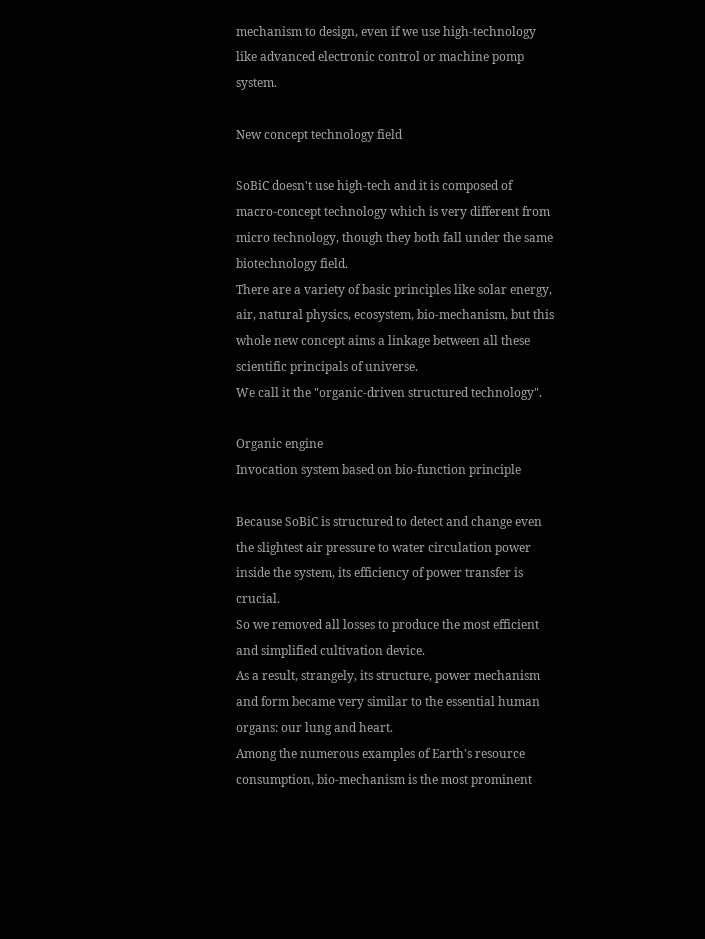mechanism to design, even if we use high-technology like advanced electronic control or machine pomp system.

New concept technology field

SoBiC doesn't use high-tech and it is composed of macro-concept technology which is very different from micro technology, though they both fall under the same biotechnology field.
There are a variety of basic principles like solar energy, air, natural physics, ecosystem, bio-mechanism, but this whole new concept aims a linkage between all these scientific principals of universe.
We call it the "organic-driven structured technology".

Organic engine
Invocation system based on bio-function principle

Because SoBiC is structured to detect and change even the slightest air pressure to water circulation power inside the system, its efficiency of power transfer is crucial.
So we removed all losses to produce the most efficient and simplified cultivation device.
As a result, strangely, its structure, power mechanism and form became very similar to the essential human organs: our lung and heart.
Among the numerous examples of Earth's resource consumption, bio-mechanism is the most prominent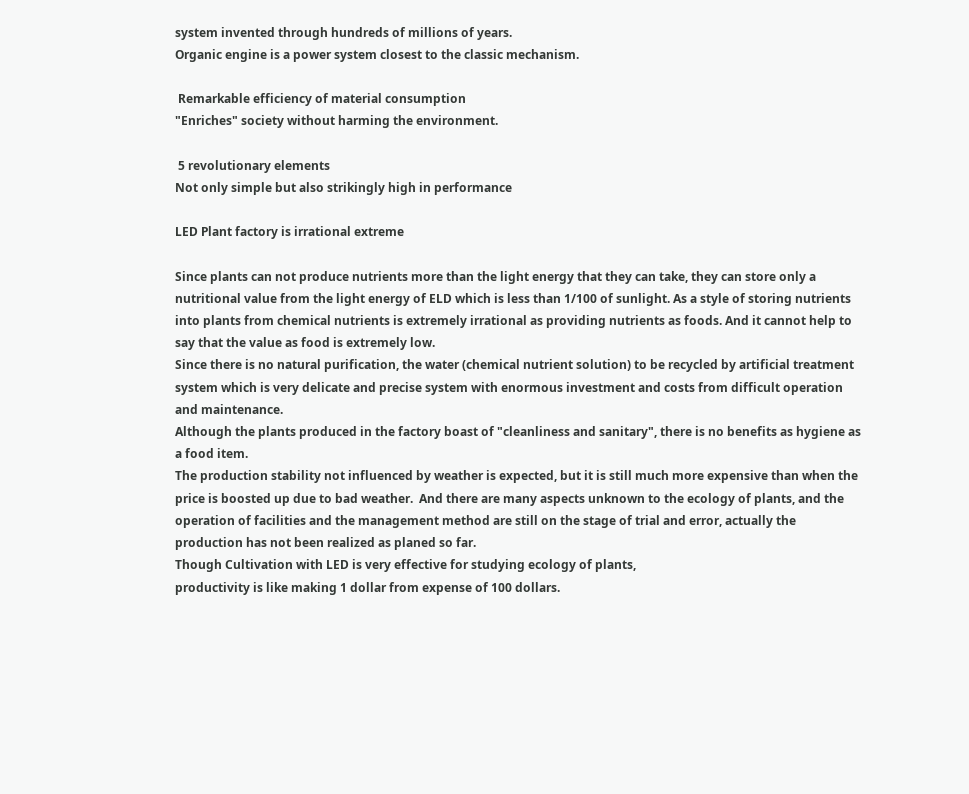system invented through hundreds of millions of years.
Organic engine is a power system closest to the classic mechanism.

 Remarkable efficiency of material consumption
"Enriches" society without harming the environment.

 5 revolutionary elements
Not only simple but also strikingly high in performance

LED Plant factory is irrational extreme

Since plants can not produce nutrients more than the light energy that they can take, they can store only a nutritional value from the light energy of ELD which is less than 1/100 of sunlight. As a style of storing nutrients into plants from chemical nutrients is extremely irrational as providing nutrients as foods. And it cannot help to say that the value as food is extremely low.
Since there is no natural purification, the water (chemical nutrient solution) to be recycled by artificial treatment system which is very delicate and precise system with enormous investment and costs from difficult operation and maintenance.
Although the plants produced in the factory boast of "cleanliness and sanitary", there is no benefits as hygiene as a food item.
The production stability not influenced by weather is expected, but it is still much more expensive than when the price is boosted up due to bad weather.  And there are many aspects unknown to the ecology of plants, and the operation of facilities and the management method are still on the stage of trial and error, actually the production has not been realized as planed so far.
Though Cultivation with LED is very effective for studying ecology of plants,
productivity is like making 1 dollar from expense of 100 dollars.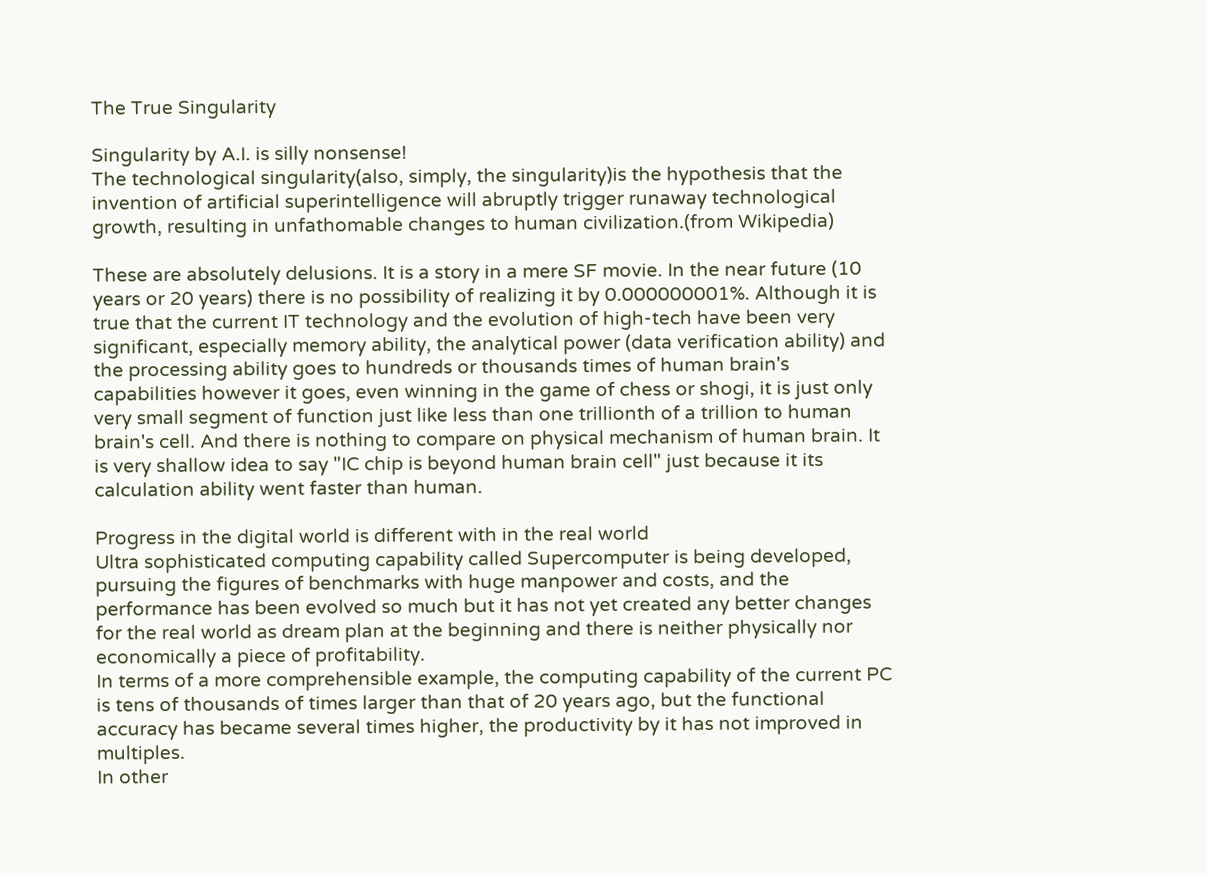The True Singularity

Singularity by A.I. is silly nonsense!
The technological singularity(also, simply, the singularity)is the hypothesis that the invention of artificial superintelligence will abruptly trigger runaway technological growth, resulting in unfathomable changes to human civilization.(from Wikipedia)

These are absolutely delusions. It is a story in a mere SF movie. In the near future (10 years or 20 years) there is no possibility of realizing it by 0.000000001%. Although it is true that the current IT technology and the evolution of high-tech have been very significant, especially memory ability, the analytical power (data verification ability) and the processing ability goes to hundreds or thousands times of human brain's capabilities however it goes, even winning in the game of chess or shogi, it is just only very small segment of function just like less than one trillionth of a trillion to human brain's cell. And there is nothing to compare on physical mechanism of human brain. It is very shallow idea to say "IC chip is beyond human brain cell" just because it its calculation ability went faster than human.

Progress in the digital world is different with in the real world
Ultra sophisticated computing capability called Supercomputer is being developed, pursuing the figures of benchmarks with huge manpower and costs, and the performance has been evolved so much but it has not yet created any better changes for the real world as dream plan at the beginning and there is neither physically nor economically a piece of profitability.
In terms of a more comprehensible example, the computing capability of the current PC is tens of thousands of times larger than that of 20 years ago, but the functional accuracy has became several times higher, the productivity by it has not improved in multiples.
In other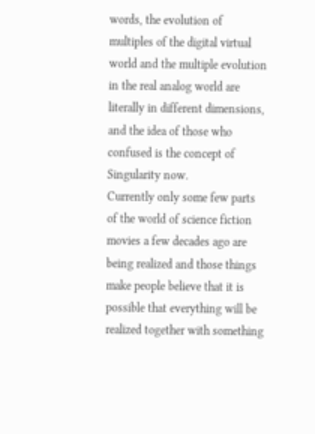words, the evolution of multiples of the digital virtual world and the multiple evolution in the real analog world are literally in different dimensions, and the idea of those who confused is the concept of Singularity now.
Currently only some few parts of the world of science fiction movies a few decades ago are being realized and those things make people believe that it is possible that everything will be realized together with something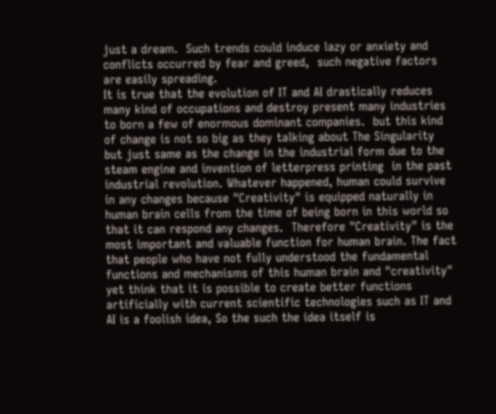just a dream.  Such trends could induce lazy or anxiety and conflicts occurred by fear and greed,  such negative factors are easily spreading.
It is true that the evolution of IT and AI drastically reduces many kind of occupations and destroy present many industries to born a few of enormous dominant companies.  but this kind of change is not so big as they talking about The Singularity but just same as the change in the industrial form due to the steam engine and invention of letterpress printing  in the past industrial revolution. Whatever happened, human could survive in any changes because "Creativity" is equipped naturally in human brain cells from the time of being born in this world so that it can respond any changes.  Therefore "Creativity" is the most important and valuable function for human brain. The fact that people who have not fully understood the fundamental functions and mechanisms of this human brain and "creativity" yet think that it is possible to create better functions artificially with current scientific technologies such as IT and AI is a foolish idea, So the such the idea itself is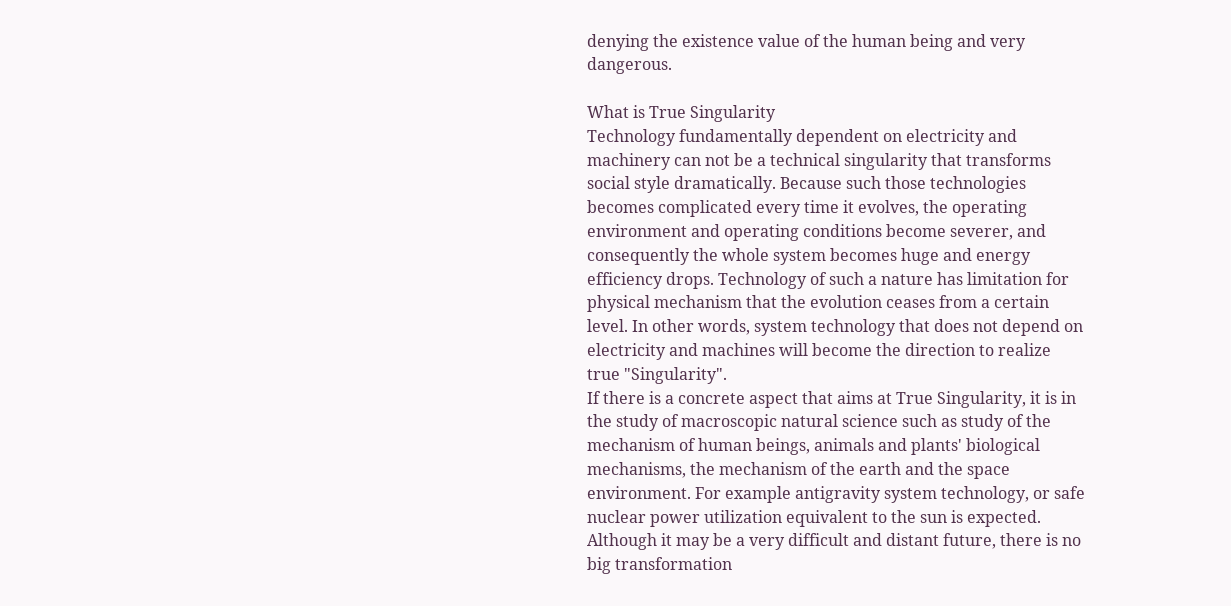denying the existence value of the human being and very dangerous.

What is True Singularity
Technology fundamentally dependent on electricity and machinery can not be a technical singularity that transforms social style dramatically. Because such those technologies becomes complicated every time it evolves, the operating environment and operating conditions become severer, and consequently the whole system becomes huge and energy efficiency drops. Technology of such a nature has limitation for physical mechanism that the evolution ceases from a certain level. In other words, system technology that does not depend on electricity and machines will become the direction to realize true "Singularity".
If there is a concrete aspect that aims at True Singularity, it is in the study of macroscopic natural science such as study of the mechanism of human beings, animals and plants' biological mechanisms, the mechanism of the earth and the space environment. For example antigravity system technology, or safe nuclear power utilization equivalent to the sun is expected. Although it may be a very difficult and distant future, there is no big transformation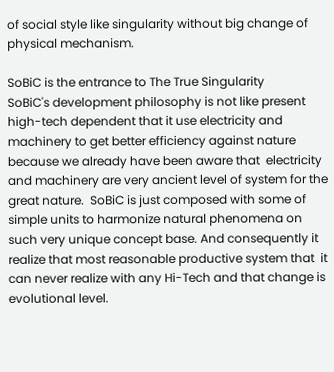of social style like singularity without big change of physical mechanism.

SoBiC is the entrance to The True Singularity
SoBiC's development philosophy is not like present high-tech dependent that it use electricity and machinery to get better efficiency against nature because we already have been aware that  electricity and machinery are very ancient level of system for the great nature.  SoBiC is just composed with some of simple units to harmonize natural phenomena on such very unique concept base. And consequently it realize that most reasonable productive system that  it can never realize with any Hi-Tech and that change is evolutional level.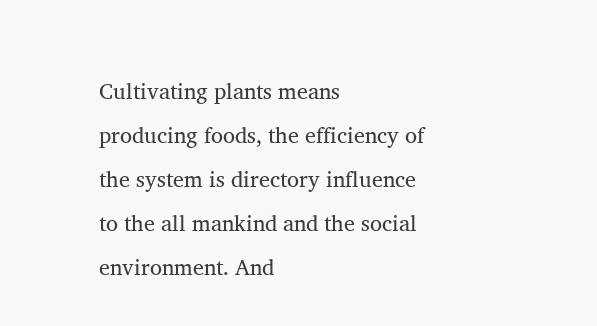Cultivating plants means producing foods, the efficiency of the system is directory influence to the all mankind and the social environment. And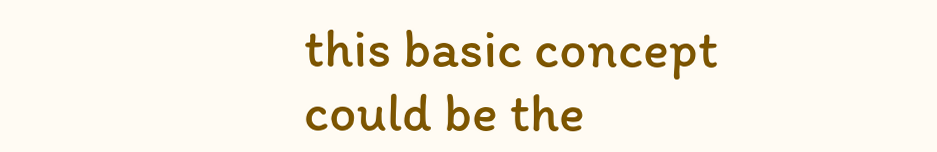this basic concept could be the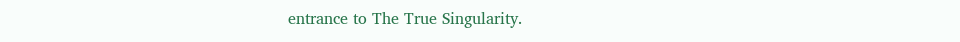entrance to The True Singularity.